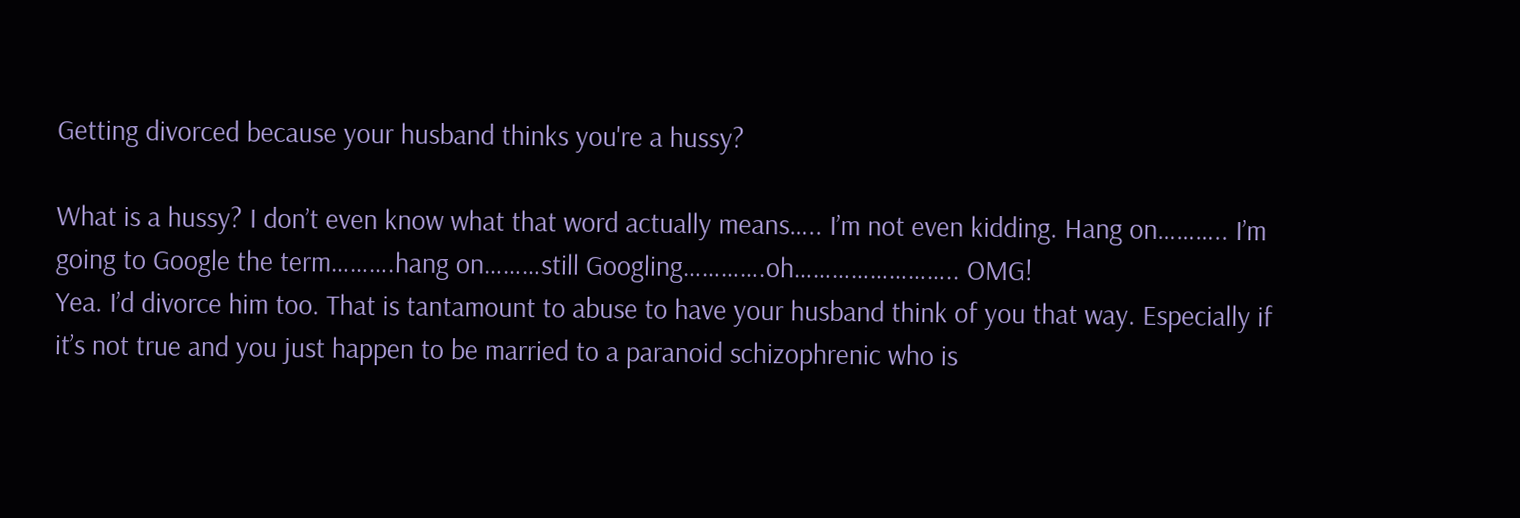Getting divorced because your husband thinks you're a hussy?

What is a hussy? I don’t even know what that word actually means….. I’m not even kidding. Hang on……….. I’m going to Google the term……….hang on………still Googling………….oh…………………….. OMG!
Yea. I’d divorce him too. That is tantamount to abuse to have your husband think of you that way. Especially if it’s not true and you just happen to be married to a paranoid schizophrenic who is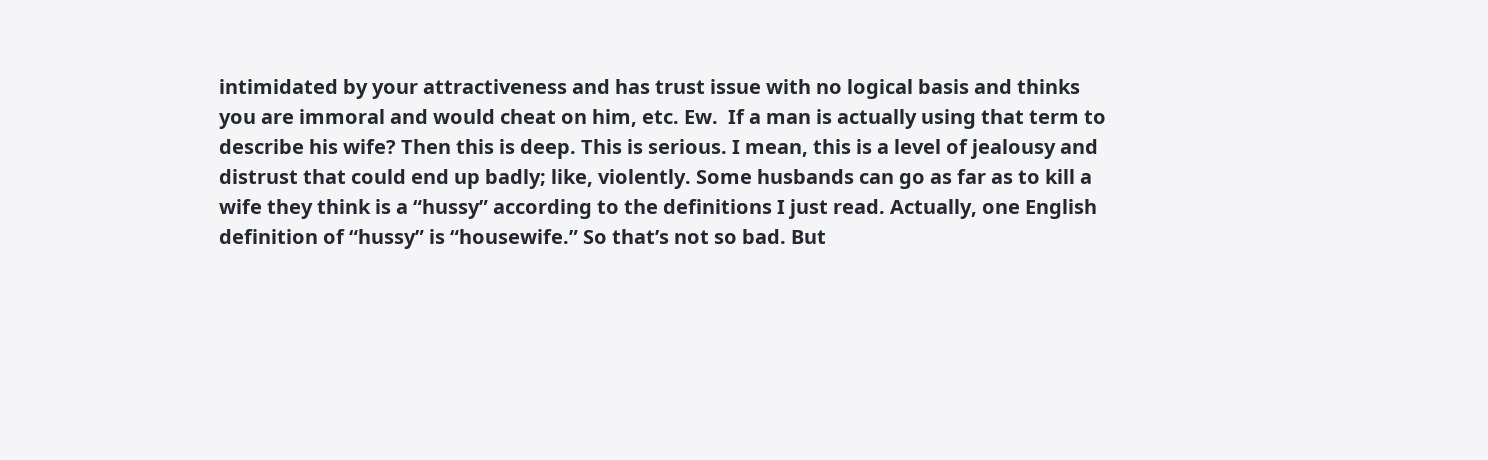intimidated by your attractiveness and has trust issue with no logical basis and thinks you are immoral and would cheat on him, etc. Ew.  If a man is actually using that term to describe his wife? Then this is deep. This is serious. I mean, this is a level of jealousy and distrust that could end up badly; like, violently. Some husbands can go as far as to kill a wife they think is a “hussy” according to the definitions I just read. Actually, one English definition of “hussy” is “housewife.” So that’s not so bad. But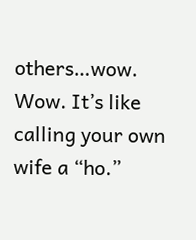others…wow. Wow. It’s like calling your own wife a “ho.”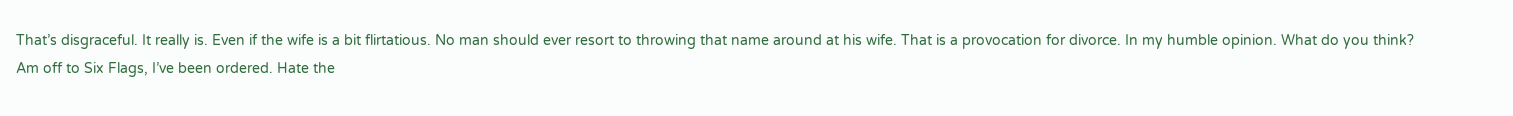That’s disgraceful. It really is. Even if the wife is a bit flirtatious. No man should ever resort to throwing that name around at his wife. That is a provocation for divorce. In my humble opinion. What do you think?
Am off to Six Flags, I’ve been ordered. Hate the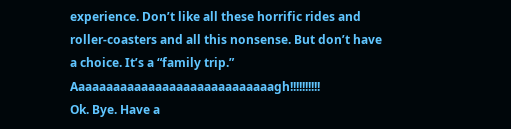experience. Don’t like all these horrific rides and roller-coasters and all this nonsense. But don’t have a choice. It’s a “family trip.” Aaaaaaaaaaaaaaaaaaaaaaaaaaaaagh!!!!!!!!!!
Ok. Bye. Have a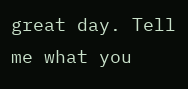great day. Tell me what you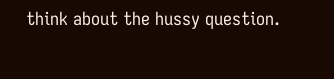think about the hussy question.